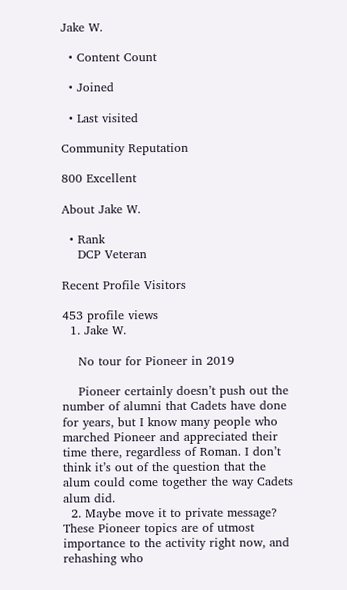Jake W.

  • Content Count

  • Joined

  • Last visited

Community Reputation

800 Excellent

About Jake W.

  • Rank
    DCP Veteran

Recent Profile Visitors

453 profile views
  1. Jake W.

    No tour for Pioneer in 2019

    Pioneer certainly doesn’t push out the number of alumni that Cadets have done for years, but I know many people who marched Pioneer and appreciated their time there, regardless of Roman. I don’t think it’s out of the question that the alum could come together the way Cadets alum did.
  2. Maybe move it to private message? These Pioneer topics are of utmost importance to the activity right now, and rehashing who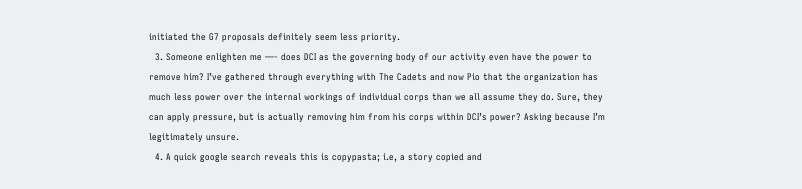initiated the G7 proposals definitely seem less priority.
  3. Someone enlighten me —- does DCI as the governing body of our activity even have the power to remove him? I’ve gathered through everything with The Cadets and now Pio that the organization has much less power over the internal workings of individual corps than we all assume they do. Sure, they can apply pressure, but is actually removing him from his corps within DCI’s power? Asking because I’m legitimately unsure.
  4. A quick google search reveals this is copypasta; i.e, a story copied and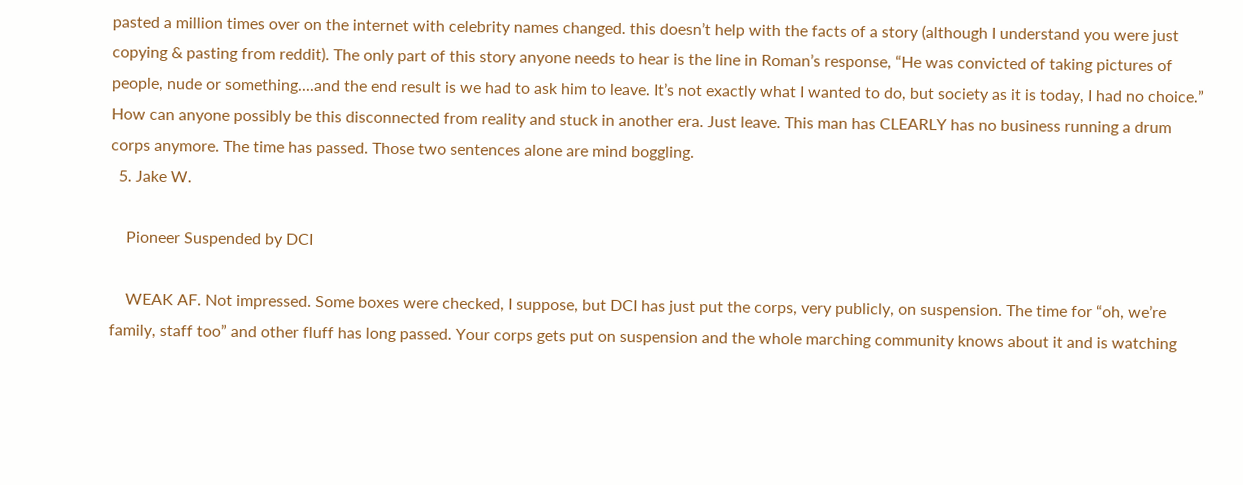pasted a million times over on the internet with celebrity names changed. this doesn’t help with the facts of a story (although I understand you were just copying & pasting from reddit). The only part of this story anyone needs to hear is the line in Roman’s response, “He was convicted of taking pictures of people, nude or something....and the end result is we had to ask him to leave. It’s not exactly what I wanted to do, but society as it is today, I had no choice.” How can anyone possibly be this disconnected from reality and stuck in another era. Just leave. This man has CLEARLY has no business running a drum corps anymore. The time has passed. Those two sentences alone are mind boggling.
  5. Jake W.

    Pioneer Suspended by DCI

    WEAK AF. Not impressed. Some boxes were checked, I suppose, but DCI has just put the corps, very publicly, on suspension. The time for “oh, we’re family, staff too” and other fluff has long passed. Your corps gets put on suspension and the whole marching community knows about it and is watching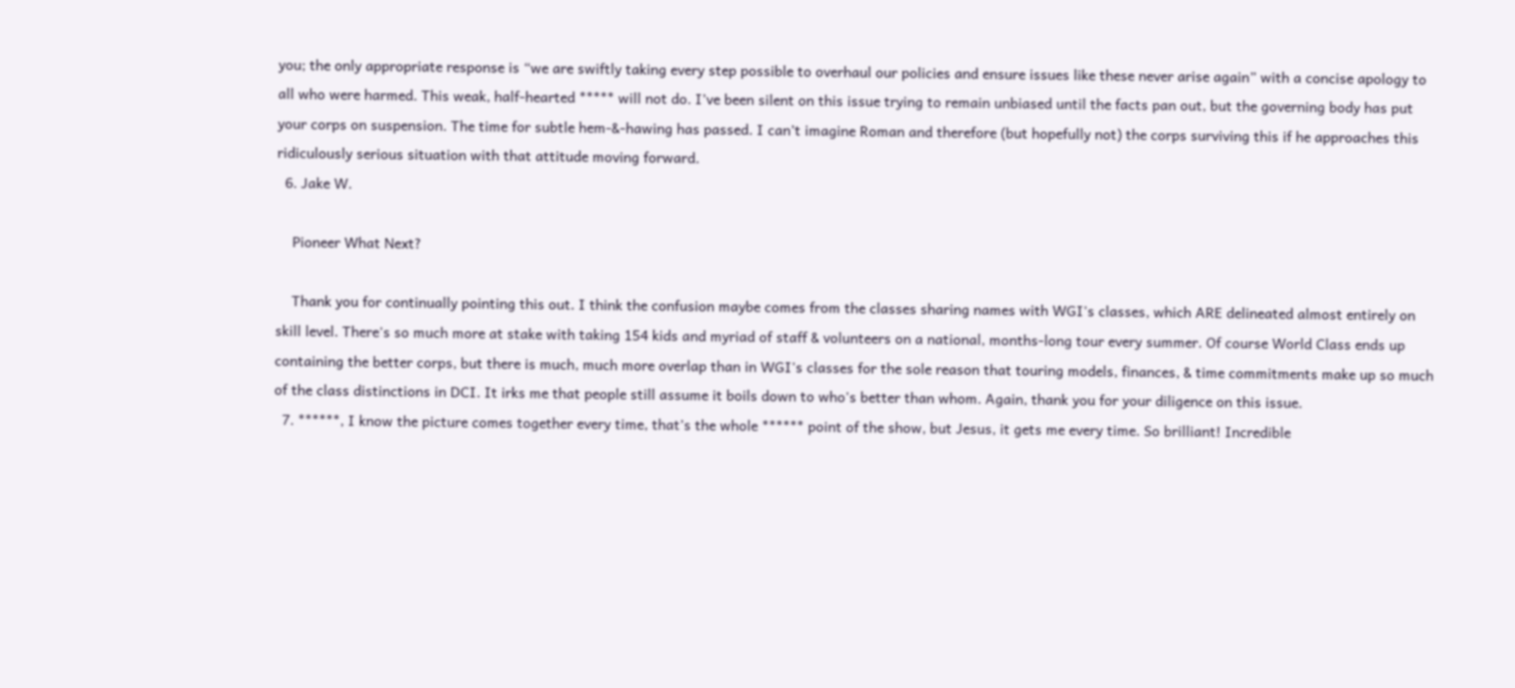you; the only appropriate response is “we are swiftly taking every step possible to overhaul our policies and ensure issues like these never arise again” with a concise apology to all who were harmed. This weak, half-hearted ***** will not do. I’ve been silent on this issue trying to remain unbiased until the facts pan out, but the governing body has put your corps on suspension. The time for subtle hem-&-hawing has passed. I can’t imagine Roman and therefore (but hopefully not) the corps surviving this if he approaches this ridiculously serious situation with that attitude moving forward.
  6. Jake W.

    Pioneer What Next?

    Thank you for continually pointing this out. I think the confusion maybe comes from the classes sharing names with WGI's classes, which ARE delineated almost entirely on skill level. There's so much more at stake with taking 154 kids and myriad of staff & volunteers on a national, months-long tour every summer. Of course World Class ends up containing the better corps, but there is much, much more overlap than in WGI's classes for the sole reason that touring models, finances, & time commitments make up so much of the class distinctions in DCI. It irks me that people still assume it boils down to who's better than whom. Again, thank you for your diligence on this issue.
  7. ******, I know the picture comes together every time, that’s the whole ****** point of the show, but Jesus, it gets me every time. So brilliant! Incredible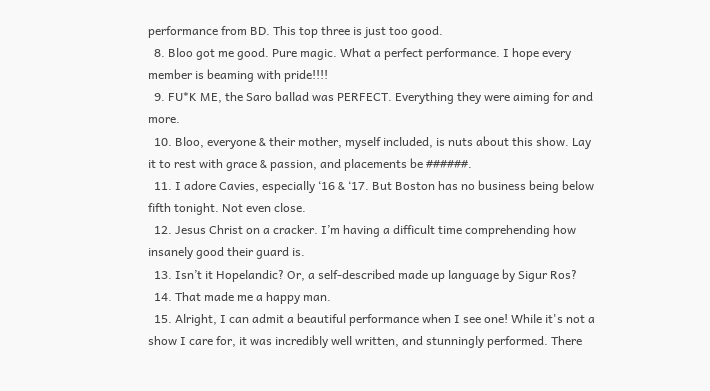performance from BD. This top three is just too good.
  8. Bloo got me good. Pure magic. What a perfect performance. I hope every member is beaming with pride!!!!
  9. FU*K ME, the Saro ballad was PERFECT. Everything they were aiming for and more.
  10. Bloo, everyone & their mother, myself included, is nuts about this show. Lay it to rest with grace & passion, and placements be ######.
  11. I adore Cavies, especially ‘16 & ‘17. But Boston has no business being below fifth tonight. Not even close.
  12. Jesus Christ on a cracker. I’m having a difficult time comprehending how insanely good their guard is.
  13. Isn’t it Hopelandic? Or, a self-described made up language by Sigur Ros?
  14. That made me a happy man.
  15. Alright, I can admit a beautiful performance when I see one! While it's not a show I care for, it was incredibly well written, and stunningly performed. There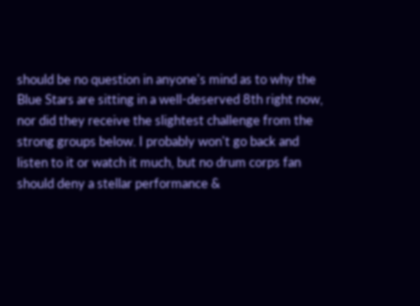should be no question in anyone's mind as to why the Blue Stars are sitting in a well-deserved 8th right now, nor did they receive the slightest challenge from the strong groups below. I probably won't go back and listen to it or watch it much, but no drum corps fan should deny a stellar performance &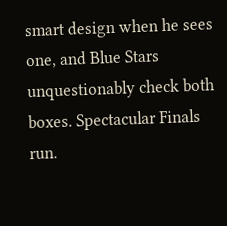smart design when he sees one, and Blue Stars unquestionably check both boxes. Spectacular Finals run.